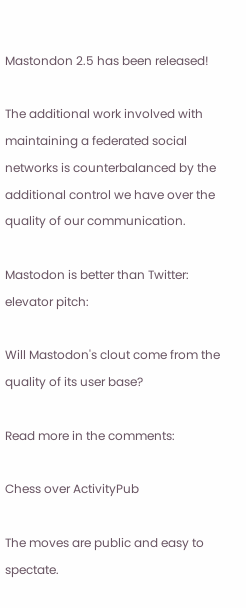Mastondon 2.5 has been released!

The additional work involved with maintaining a federated social networks is counterbalanced by the additional control we have over the quality of our communication.

Mastodon is better than Twitter: elevator pitch:

Will Mastodon's clout come from the quality of its user base?

Read more in the comments:

Chess over ActivityPub

The moves are public and easy to spectate.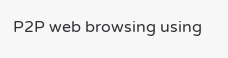P2P web browsing using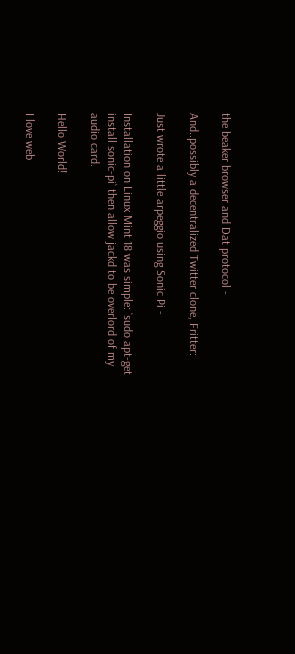the beaker browser and Dat protocol -

And..possibly a decentralized Twitter clone, Fritter:

Just wrote a little arpeggio using Sonic Pi -

Installation on Linux Mint 18 was simple: `sudo apt-get install sonic-pi` then allow jackd to be overlord of my audio card.

Hello World!

I love web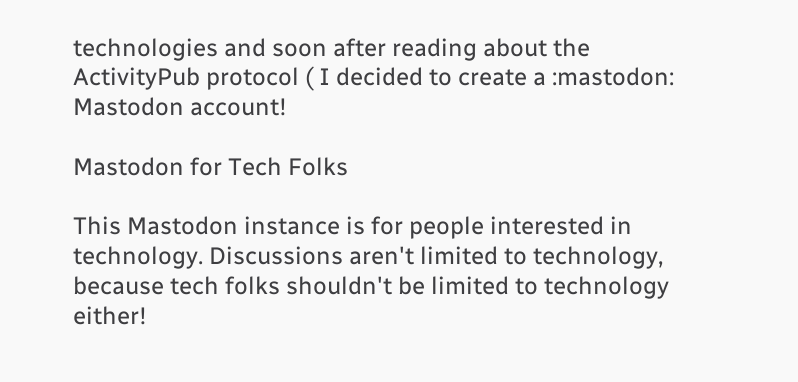technologies and soon after reading about the ActivityPub protocol ( I decided to create a :mastodon: Mastodon account!

Mastodon for Tech Folks

This Mastodon instance is for people interested in technology. Discussions aren't limited to technology, because tech folks shouldn't be limited to technology either!